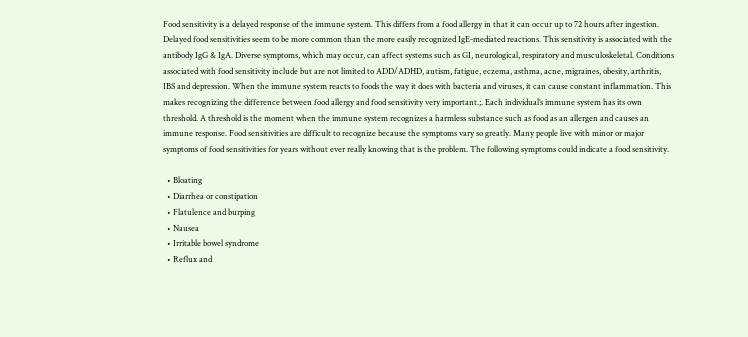Food sensitivity is a delayed response of the immune system. This differs from a food allergy in that it can occur up to 72 hours after ingestion. Delayed food sensitivities seem to be more common than the more easily recognized IgE-mediated reactions. This sensitivity is associated with the antibody IgG & IgA. Diverse symptoms, which may occur, can affect systems such as GI, neurological, respiratory and musculoskeletal. Conditions associated with food sensitivity include but are not limited to ADD/ADHD, autism, fatigue, eczema, asthma, acne, migraines, obesity, arthritis, IBS and depression. When the immune system reacts to foods the way it does with bacteria and viruses, it can cause constant inflammation. This makes recognizing the difference between food allergy and food sensitivity very important.;. Each individual’s immune system has its own threshold. A threshold is the moment when the immune system recognizes a harmless substance such as food as an allergen and causes an immune response. Food sensitivities are difficult to recognize because the symptoms vary so greatly. Many people live with minor or major symptoms of food sensitivities for years without ever really knowing that is the problem. The following symptoms could indicate a food sensitivity.

  • Bloating
  • Diarrhea or constipation
  • Flatulence and burping
  • Nausea
  • Irritable bowel syndrome
  • Reflux and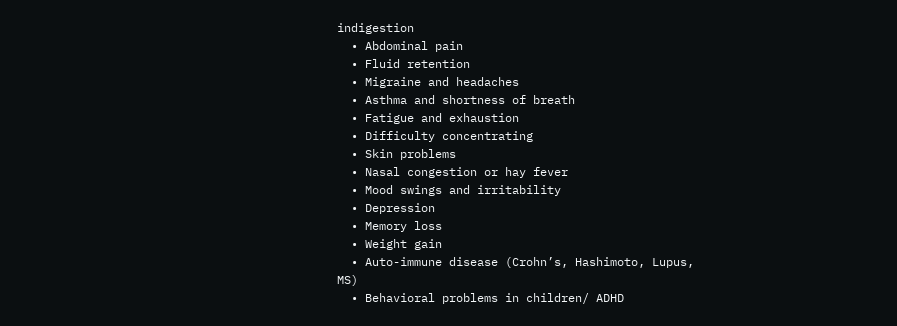indigestion
  • Abdominal pain
  • Fluid retention
  • Migraine and headaches
  • Asthma and shortness of breath
  • Fatigue and exhaustion
  • Difficulty concentrating
  • Skin problems
  • Nasal congestion or hay fever
  • Mood swings and irritability
  • Depression
  • Memory loss
  • Weight gain
  • Auto-immune disease (Crohn’s, Hashimoto, Lupus, MS)
  • Behavioral problems in children/ ADHD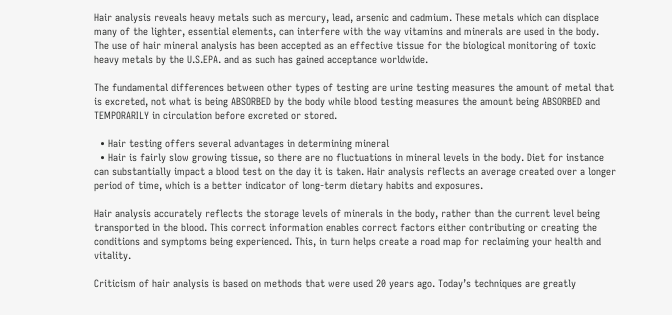Hair analysis reveals heavy metals such as mercury, lead, arsenic and cadmium. These metals which can displace many of the lighter, essential elements, can interfere with the way vitamins and minerals are used in the body. The use of hair mineral analysis has been accepted as an effective tissue for the biological monitoring of toxic heavy metals by the U.S.EPA. and as such has gained acceptance worldwide.

The fundamental differences between other types of testing are urine testing measures the amount of metal that is excreted, not what is being ABSORBED by the body while blood testing measures the amount being ABSORBED and TEMPORARILY in circulation before excreted or stored.

  • Hair testing offers several advantages in determining mineral
  • Hair is fairly slow growing tissue, so there are no fluctuations in mineral levels in the body. Diet for instance can substantially impact a blood test on the day it is taken. Hair analysis reflects an average created over a longer period of time, which is a better indicator of long-term dietary habits and exposures.

Hair analysis accurately reflects the storage levels of minerals in the body, rather than the current level being transported in the blood. This correct information enables correct factors either contributing or creating the conditions and symptoms being experienced. This, in turn helps create a road map for reclaiming your health and vitality.

Criticism of hair analysis is based on methods that were used 20 years ago. Today’s techniques are greatly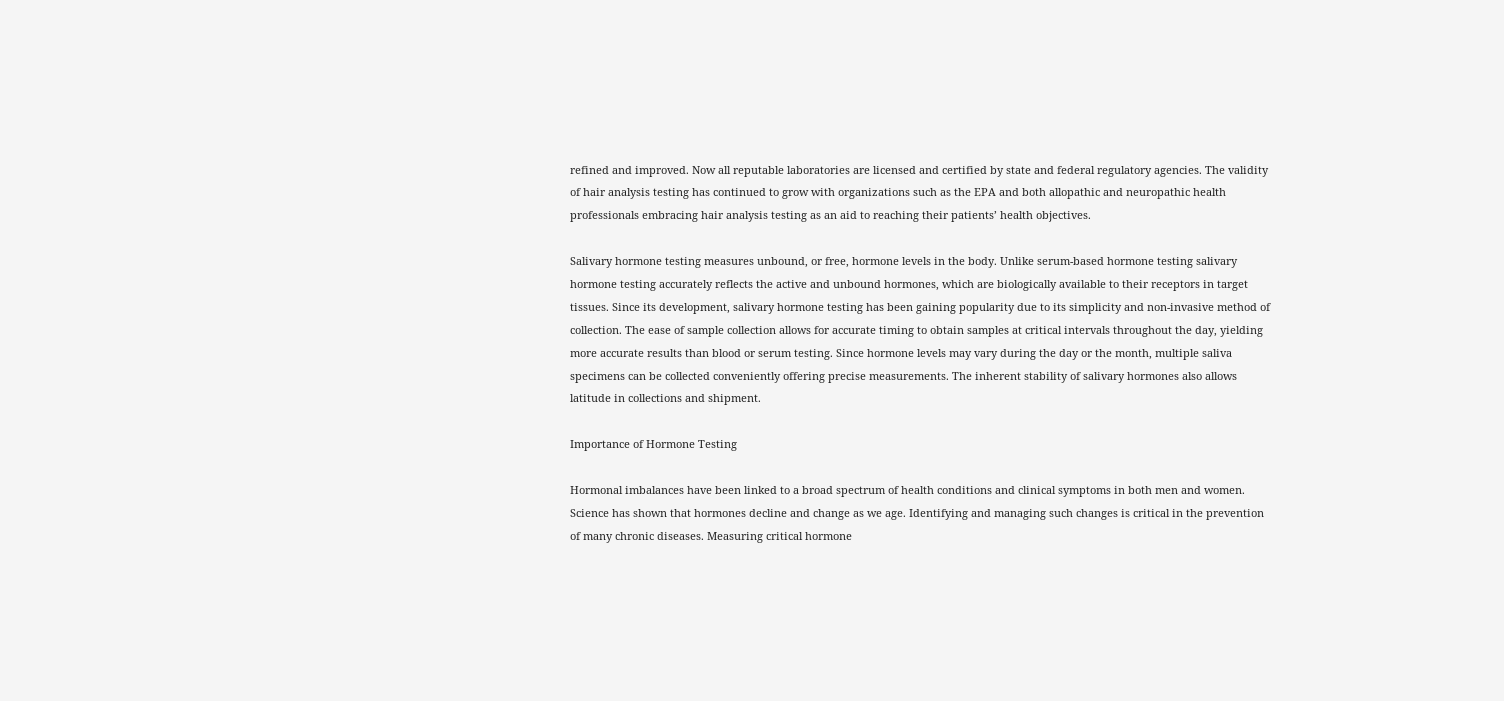refined and improved. Now all reputable laboratories are licensed and certified by state and federal regulatory agencies. The validity of hair analysis testing has continued to grow with organizations such as the EPA and both allopathic and neuropathic health professionals embracing hair analysis testing as an aid to reaching their patients’ health objectives.

Salivary hormone testing measures unbound, or free, hormone levels in the body. Unlike serum-based hormone testing salivary hormone testing accurately reflects the active and unbound hormones, which are biologically available to their receptors in target tissues. Since its development, salivary hormone testing has been gaining popularity due to its simplicity and non-invasive method of collection. The ease of sample collection allows for accurate timing to obtain samples at critical intervals throughout the day, yielding more accurate results than blood or serum testing. Since hormone levels may vary during the day or the month, multiple saliva specimens can be collected conveniently offering precise measurements. The inherent stability of salivary hormones also allows latitude in collections and shipment.

Importance of Hormone Testing

Hormonal imbalances have been linked to a broad spectrum of health conditions and clinical symptoms in both men and women. Science has shown that hormones decline and change as we age. Identifying and managing such changes is critical in the prevention of many chronic diseases. Measuring critical hormone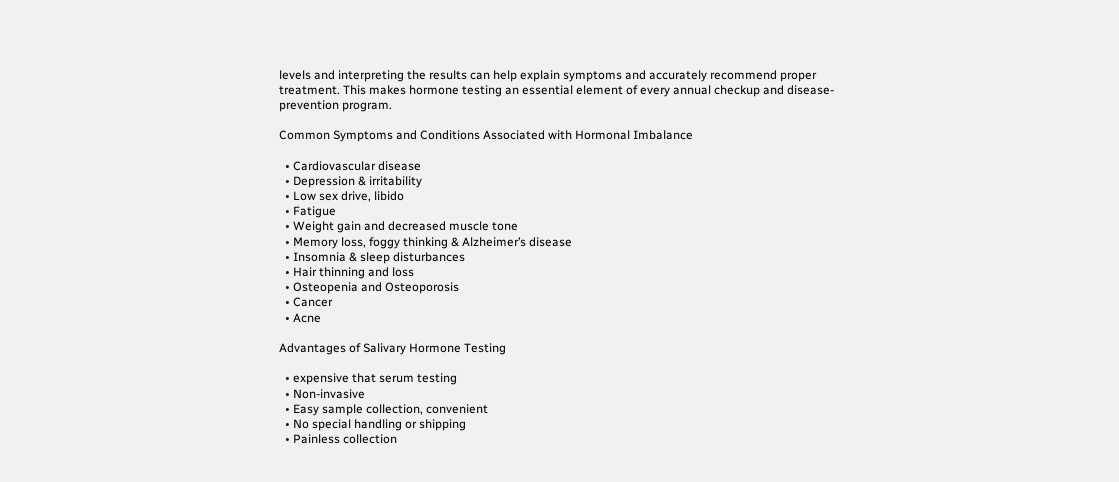levels and interpreting the results can help explain symptoms and accurately recommend proper treatment. This makes hormone testing an essential element of every annual checkup and disease-prevention program.

Common Symptoms and Conditions Associated with Hormonal Imbalance

  • Cardiovascular disease
  • Depression & irritability
  • Low sex drive, libido
  • Fatigue
  • Weight gain and decreased muscle tone
  • Memory loss, foggy thinking & Alzheimer’s disease
  • Insomnia & sleep disturbances
  • Hair thinning and loss
  • Osteopenia and Osteoporosis
  • Cancer
  • Acne

Advantages of Salivary Hormone Testing

  • expensive that serum testing
  • Non-invasive
  • Easy sample collection, convenient
  • No special handling or shipping
  • Painless collection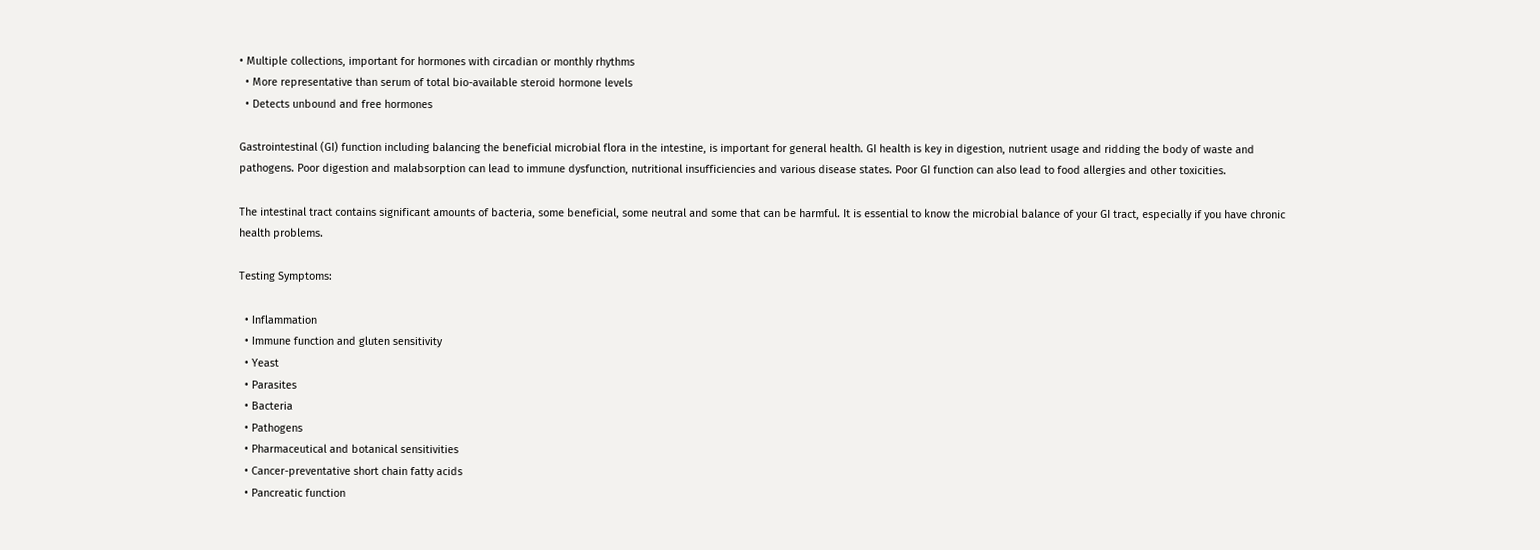• Multiple collections, important for hormones with circadian or monthly rhythms
  • More representative than serum of total bio-available steroid hormone levels
  • Detects unbound and free hormones

Gastrointestinal (GI) function including balancing the beneficial microbial flora in the intestine, is important for general health. GI health is key in digestion, nutrient usage and ridding the body of waste and pathogens. Poor digestion and malabsorption can lead to immune dysfunction, nutritional insufficiencies and various disease states. Poor GI function can also lead to food allergies and other toxicities.

The intestinal tract contains significant amounts of bacteria, some beneficial, some neutral and some that can be harmful. It is essential to know the microbial balance of your GI tract, especially if you have chronic health problems.

Testing Symptoms:

  • Inflammation
  • Immune function and gluten sensitivity
  • Yeast
  • Parasites
  • Bacteria
  • Pathogens
  • Pharmaceutical and botanical sensitivities
  • Cancer-preventative short chain fatty acids
  • Pancreatic function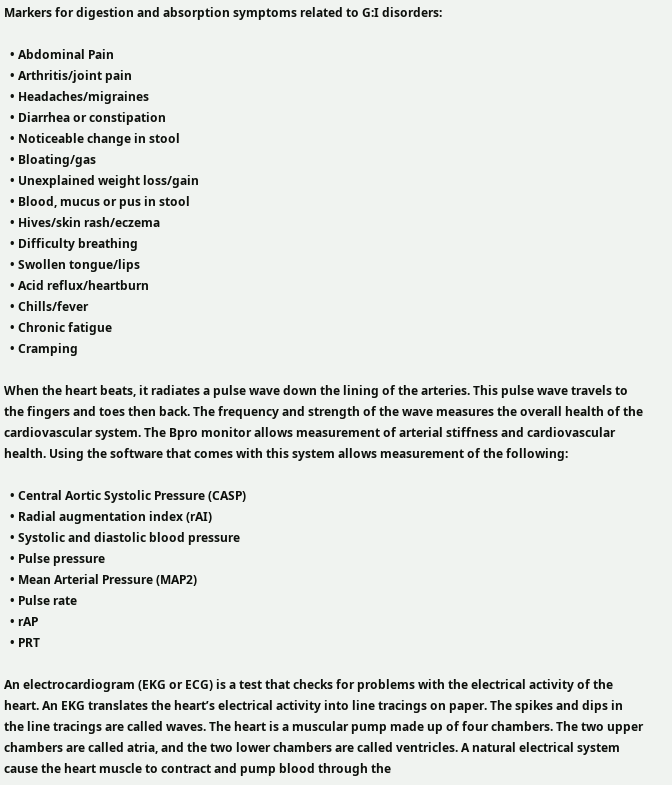Markers for digestion and absorption symptoms related to G:I disorders:

  • Abdominal Pain
  • Arthritis/joint pain
  • Headaches/migraines
  • Diarrhea or constipation
  • Noticeable change in stool
  • Bloating/gas
  • Unexplained weight loss/gain
  • Blood, mucus or pus in stool
  • Hives/skin rash/eczema
  • Difficulty breathing
  • Swollen tongue/lips
  • Acid reflux/heartburn
  • Chills/fever
  • Chronic fatigue
  • Cramping

When the heart beats, it radiates a pulse wave down the lining of the arteries. This pulse wave travels to the fingers and toes then back. The frequency and strength of the wave measures the overall health of the cardiovascular system. The Bpro monitor allows measurement of arterial stiffness and cardiovascular health. Using the software that comes with this system allows measurement of the following:

  • Central Aortic Systolic Pressure (CASP)
  • Radial augmentation index (rAI)
  • Systolic and diastolic blood pressure
  • Pulse pressure
  • Mean Arterial Pressure (MAP2)
  • Pulse rate
  • rAP
  • PRT

An electrocardiogram (EKG or ECG) is a test that checks for problems with the electrical activity of the heart. An EKG translates the heart’s electrical activity into line tracings on paper. The spikes and dips in the line tracings are called waves. The heart is a muscular pump made up of four chambers. The two upper chambers are called atria, and the two lower chambers are called ventricles. A natural electrical system cause the heart muscle to contract and pump blood through the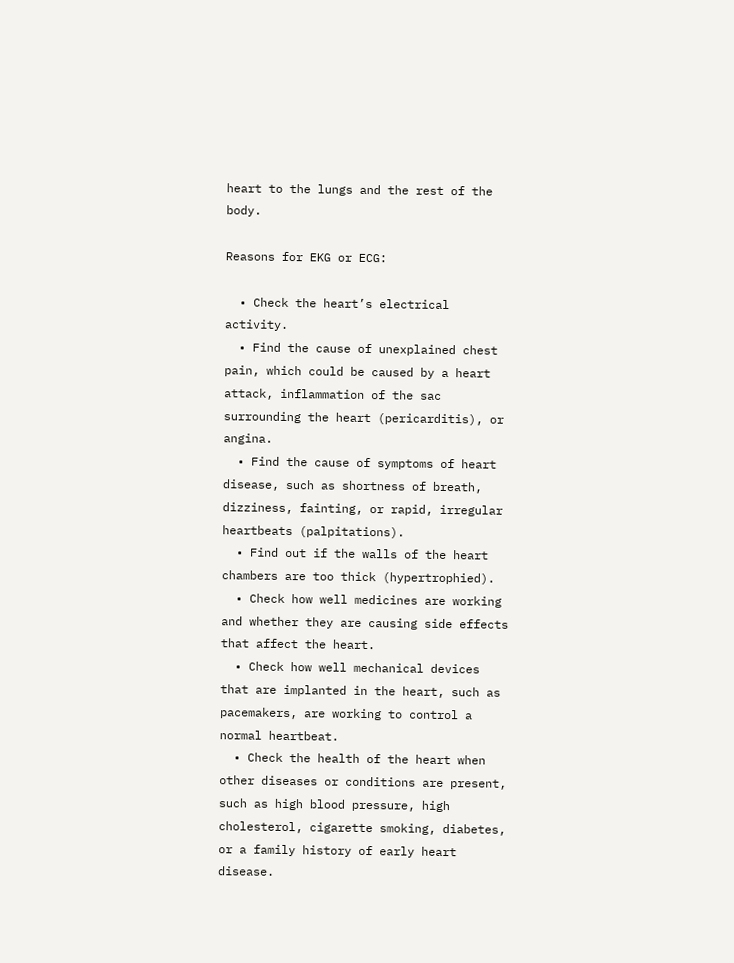heart to the lungs and the rest of the body.

Reasons for EKG or ECG:

  • Check the heart’s electrical activity.
  • Find the cause of unexplained chest pain, which could be caused by a heart attack, inflammation of the sac surrounding the heart (pericarditis), or angina.
  • Find the cause of symptoms of heart disease, such as shortness of breath, dizziness, fainting, or rapid, irregular heartbeats (palpitations).
  • Find out if the walls of the heart chambers are too thick (hypertrophied).
  • Check how well medicines are working and whether they are causing side effects that affect the heart.
  • Check how well mechanical devices that are implanted in the heart, such as pacemakers, are working to control a normal heartbeat.
  • Check the health of the heart when other diseases or conditions are present, such as high blood pressure, high cholesterol, cigarette smoking, diabetes, or a family history of early heart disease.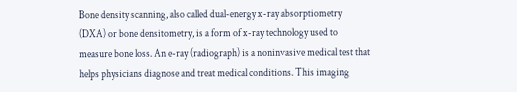Bone density scanning, also called dual-energy x-ray absorptiometry (DXA) or bone densitometry, is a form of x-ray technology used to measure bone loss. An e-ray (radiograph) is a noninvasive medical test that helps physicians diagnose and treat medical conditions. This imaging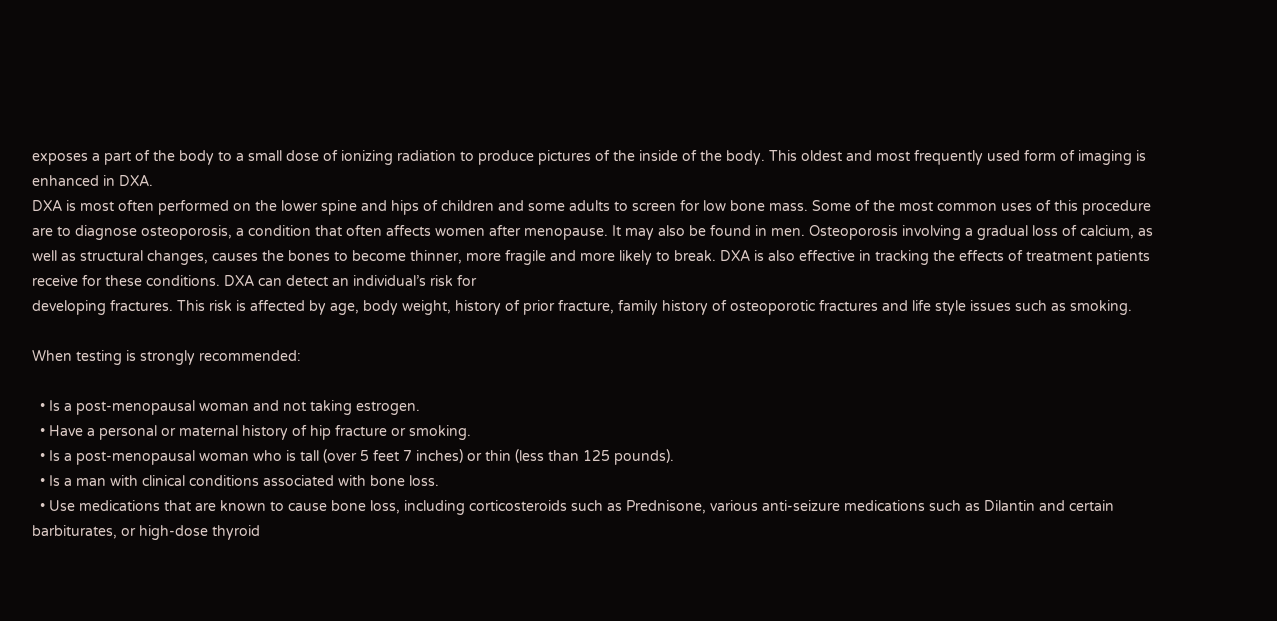exposes a part of the body to a small dose of ionizing radiation to produce pictures of the inside of the body. This oldest and most frequently used form of imaging is enhanced in DXA.
DXA is most often performed on the lower spine and hips of children and some adults to screen for low bone mass. Some of the most common uses of this procedure are to diagnose osteoporosis, a condition that often affects women after menopause. It may also be found in men. Osteoporosis involving a gradual loss of calcium, as well as structural changes, causes the bones to become thinner, more fragile and more likely to break. DXA is also effective in tracking the effects of treatment patients receive for these conditions. DXA can detect an individual’s risk for
developing fractures. This risk is affected by age, body weight, history of prior fracture, family history of osteoporotic fractures and life style issues such as smoking.

When testing is strongly recommended:

  • Is a post-menopausal woman and not taking estrogen.
  • Have a personal or maternal history of hip fracture or smoking.
  • Is a post-menopausal woman who is tall (over 5 feet 7 inches) or thin (less than 125 pounds).
  • Is a man with clinical conditions associated with bone loss.
  • Use medications that are known to cause bone loss, including corticosteroids such as Prednisone, various anti-seizure medications such as Dilantin and certain barbiturates, or high-dose thyroid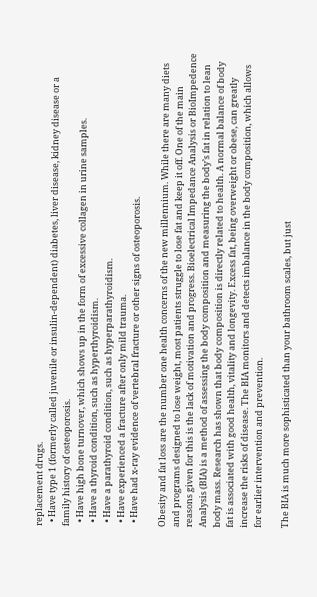replacement drugs.
  • Have type 1 (formerly called juvenile or insulin-dependent) diabetes, liver disease, kidney disease or a family history of osteoporosis.
  • Have high bone turnover, which shows up in the form of excessive collagen in urine samples.
  • Have a thyroid condition, such as hyperthyroidism.
  • Have a parathyroid condition, such as hyperparathyroidism.
  • Have experienced a fracture after only mild trauma.
  • Have had x-ray evidence of vertebral fracture or other signs of osteoporosis.

Obesity and fat loss are the number one health concerns of the new millennium. While there are many diets and programs designed to lose weight, most patients struggle to lose fat and keep it off. One of the main reasons given for this is the lack of motivation and progress. Bioelectrical Impedance Analysis or BioImpedence Analysis (BIA) is a method of assessing the body composition and measuring the body’s fat in relation to lean body mass. Research has shown that body composition is directly related to health. A normal balance of body fat is associated with good health, vitality and longevity. Excess fat, being overweight or obese, can greatly increase the risks of disease. The BIA monitors and detects imbalance in the body composition, which allows for earlier intervention and prevention.

The BIA is much more sophisticated than your bathroom scales, but just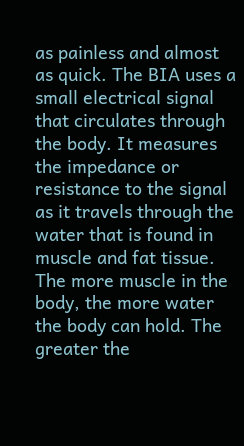as painless and almost as quick. The BIA uses a small electrical signal that circulates through the body. It measures the impedance or resistance to the signal as it travels through the water that is found in muscle and fat tissue. The more muscle in the body, the more water the body can hold. The greater the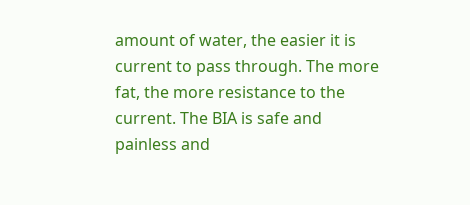amount of water, the easier it is current to pass through. The more fat, the more resistance to the current. The BIA is safe and painless and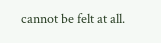cannot be felt at all.